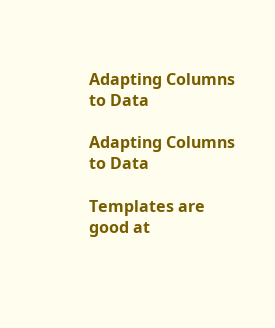Adapting Columns to Data

Adapting Columns to Data

Templates are good at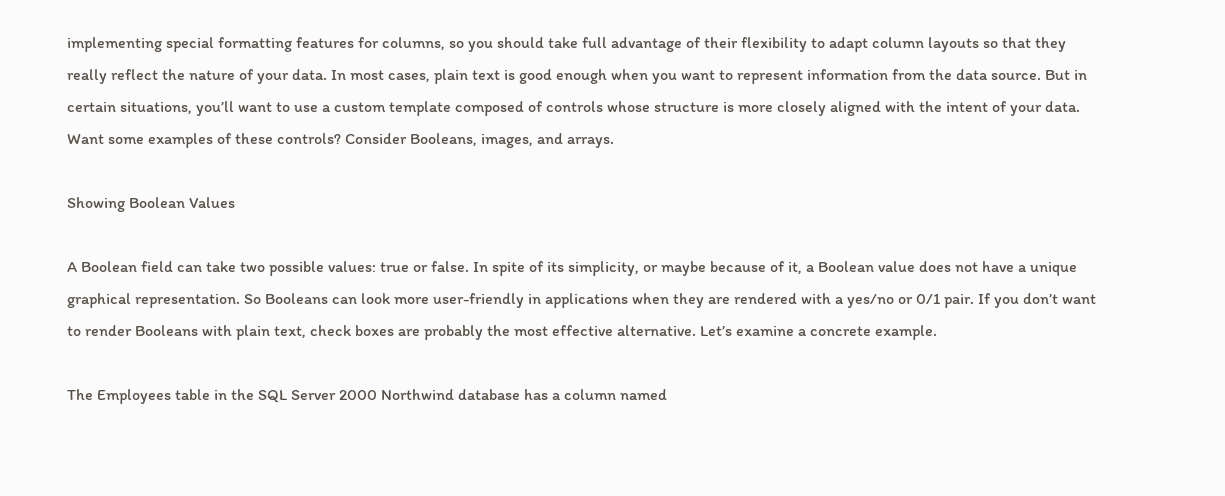implementing special formatting features for columns, so you should take full advantage of their flexibility to adapt column layouts so that they really reflect the nature of your data. In most cases, plain text is good enough when you want to represent information from the data source. But in certain situations, you’ll want to use a custom template composed of controls whose structure is more closely aligned with the intent of your data. Want some examples of these controls? Consider Booleans, images, and arrays.

Showing Boolean Values

A Boolean field can take two possible values: true or false. In spite of its simplicity, or maybe because of it, a Boolean value does not have a unique graphical representation. So Booleans can look more user-friendly in applications when they are rendered with a yes/no or 0/1 pair. If you don’t want to render Booleans with plain text, check boxes are probably the most effective alternative. Let’s examine a concrete example.

The Employees table in the SQL Server 2000 Northwind database has a column named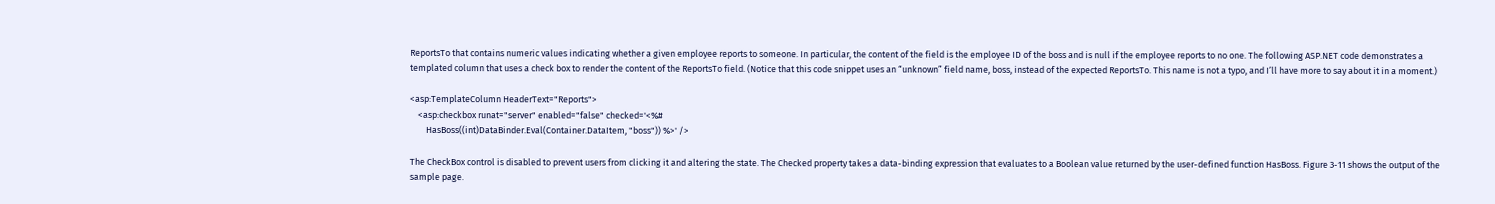ReportsTo that contains numeric values indicating whether a given employee reports to someone. In particular, the content of the field is the employee ID of the boss and is null if the employee reports to no one. The following ASP.NET code demonstrates a templated column that uses a check box to render the content of the ReportsTo field. (Notice that this code snippet uses an “unknown” field name, boss, instead of the expected ReportsTo. This name is not a typo, and I’ll have more to say about it in a moment.)

<asp:TemplateColumn HeaderText="Reports">
    <asp:checkbox runat="server" enabled="false" checked='<%#
        HasBoss((int)DataBinder.Eval(Container.DataItem, "boss")) %>' />

The CheckBox control is disabled to prevent users from clicking it and altering the state. The Checked property takes a data-binding expression that evaluates to a Boolean value returned by the user-defined function HasBoss. Figure 3-11 shows the output of the sample page.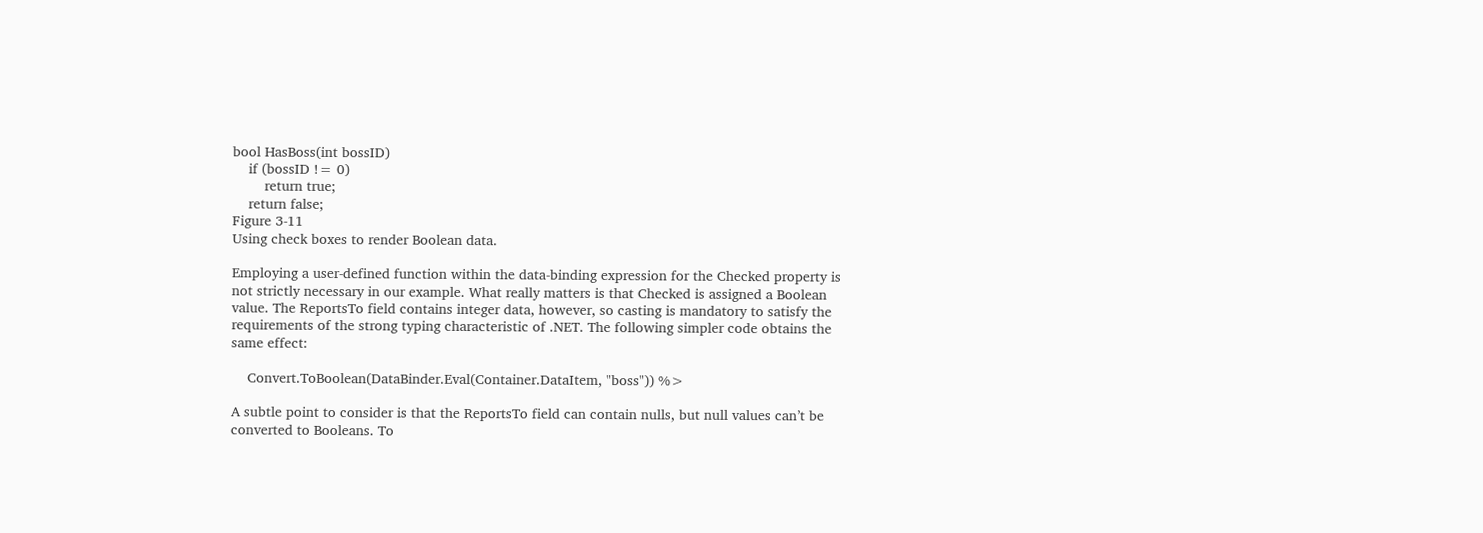bool HasBoss(int bossID)
    if (bossID != 0)
        return true;
    return false;
Figure 3-11
Using check boxes to render Boolean data.

Employing a user-defined function within the data-binding expression for the Checked property is not strictly necessary in our example. What really matters is that Checked is assigned a Boolean value. The ReportsTo field contains integer data, however, so casting is mandatory to satisfy the requirements of the strong typing characteristic of .NET. The following simpler code obtains the same effect:

    Convert.ToBoolean(DataBinder.Eval(Container.DataItem, "boss")) %>

A subtle point to consider is that the ReportsTo field can contain nulls, but null values can’t be converted to Booleans. To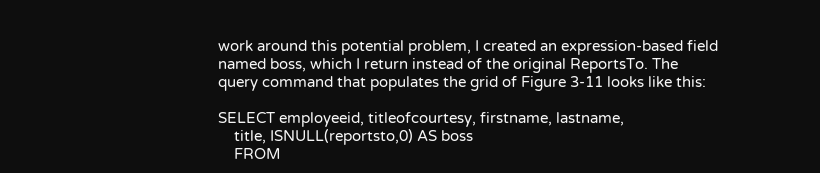work around this potential problem, I created an expression-based field named boss, which I return instead of the original ReportsTo. The query command that populates the grid of Figure 3-11 looks like this:

SELECT employeeid, titleofcourtesy, firstname, lastname,
    title, ISNULL(reportsto,0) AS boss
    FROM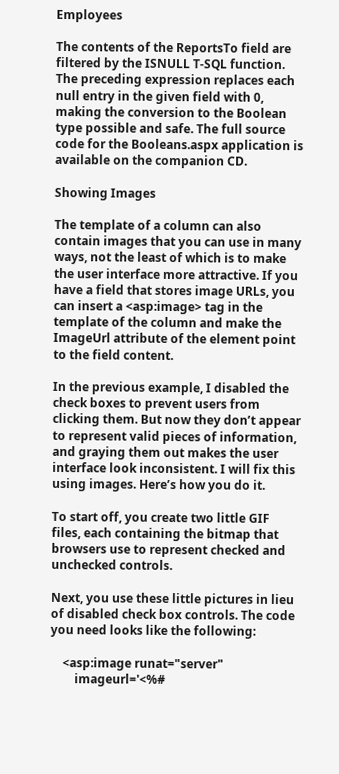Employees

The contents of the ReportsTo field are filtered by the ISNULL T-SQL function. The preceding expression replaces each null entry in the given field with 0, making the conversion to the Boolean type possible and safe. The full source code for the Booleans.aspx application is available on the companion CD.

Showing Images

The template of a column can also contain images that you can use in many ways, not the least of which is to make the user interface more attractive. If you have a field that stores image URLs, you can insert a <asp:image> tag in the template of the column and make the ImageUrl attribute of the element point to the field content.

In the previous example, I disabled the check boxes to prevent users from clicking them. But now they don’t appear to represent valid pieces of information, and graying them out makes the user interface look inconsistent. I will fix this using images. Here’s how you do it.

To start off, you create two little GIF files, each containing the bitmap that browsers use to represent checked and unchecked controls.

Next, you use these little pictures in lieu of disabled check box controls. The code you need looks like the following:

    <asp:image runat="server"
        imageurl='<%#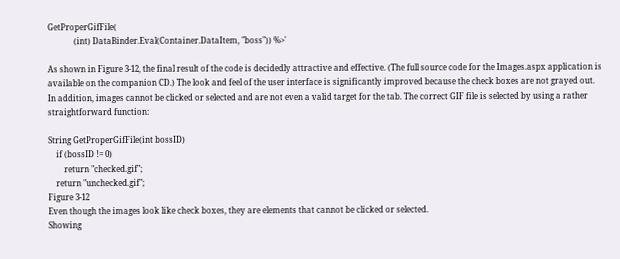GetProperGifFile(
             (int) DataBinder.Eval(Container.DataItem, "boss")) %>'

As shown in Figure 3-12, the final result of the code is decidedly attractive and effective. (The full source code for the Images.aspx application is available on the companion CD.) The look and feel of the user interface is significantly improved because the check boxes are not grayed out. In addition, images cannot be clicked or selected and are not even a valid target for the tab. The correct GIF file is selected by using a rather straightforward function:

String GetProperGifFile(int bossID)
    if (bossID != 0)
        return "checked.gif";
    return "unchecked.gif";
Figure 3-12
Even though the images look like check boxes, they are elements that cannot be clicked or selected.
Showing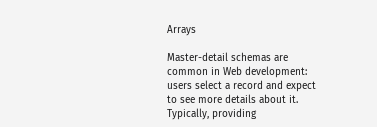Arrays

Master-detail schemas are common in Web development: users select a record and expect to see more details about it. Typically, providing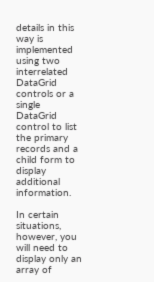details in this way is implemented using two interrelated DataGrid controls or a single DataGrid control to list the primary records and a child form to display additional information.

In certain situations, however, you will need to display only an array of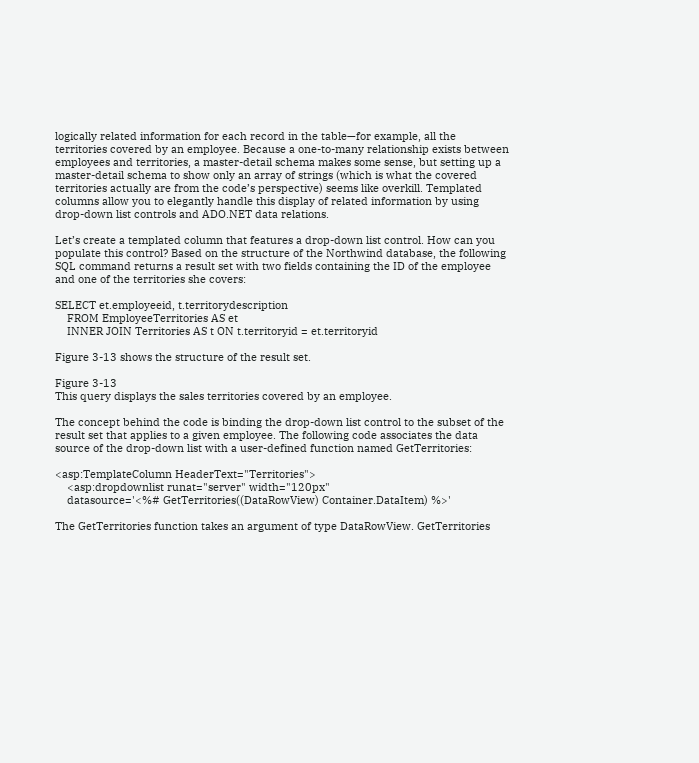logically related information for each record in the table—for example, all the territories covered by an employee. Because a one-to-many relationship exists between employees and territories, a master-detail schema makes some sense, but setting up a master-detail schema to show only an array of strings (which is what the covered territories actually are from the code’s perspective) seems like overkill. Templated columns allow you to elegantly handle this display of related information by using drop-down list controls and ADO.NET data relations.

Let’s create a templated column that features a drop-down list control. How can you populate this control? Based on the structure of the Northwind database, the following SQL command returns a result set with two fields containing the ID of the employee and one of the territories she covers:

SELECT et.employeeid, t.territorydescription
    FROM EmployeeTerritories AS et
    INNER JOIN Territories AS t ON t.territoryid = et.territoryid

Figure 3-13 shows the structure of the result set.

Figure 3-13
This query displays the sales territories covered by an employee.

The concept behind the code is binding the drop-down list control to the subset of the result set that applies to a given employee. The following code associates the data source of the drop-down list with a user-defined function named GetTerritories:

<asp:TemplateColumn HeaderText="Territories">
    <asp:dropdownlist runat="server" width="120px"
    datasource='<%# GetTerritories((DataRowView) Container.DataItem) %>'

The GetTerritories function takes an argument of type DataRowView. GetTerritories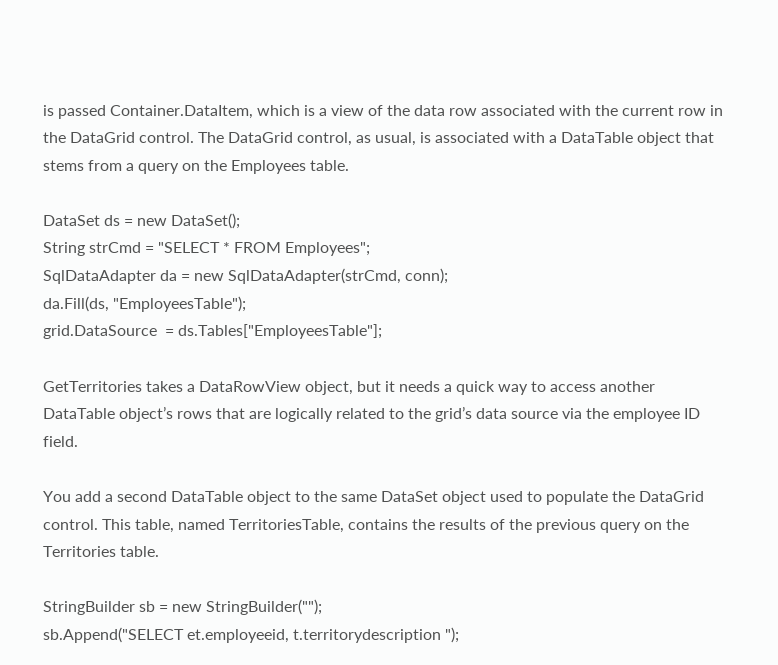is passed Container.DataItem, which is a view of the data row associated with the current row in the DataGrid control. The DataGrid control, as usual, is associated with a DataTable object that stems from a query on the Employees table.

DataSet ds = new DataSet();
String strCmd = "SELECT * FROM Employees";
SqlDataAdapter da = new SqlDataAdapter(strCmd, conn);
da.Fill(ds, "EmployeesTable");
grid.DataSource  = ds.Tables["EmployeesTable"];

GetTerritories takes a DataRowView object, but it needs a quick way to access another DataTable object’s rows that are logically related to the grid’s data source via the employee ID field.

You add a second DataTable object to the same DataSet object used to populate the DataGrid control. This table, named TerritoriesTable, contains the results of the previous query on the Territories table.

StringBuilder sb = new StringBuilder("");
sb.Append("SELECT et.employeeid, t.territorydescription ");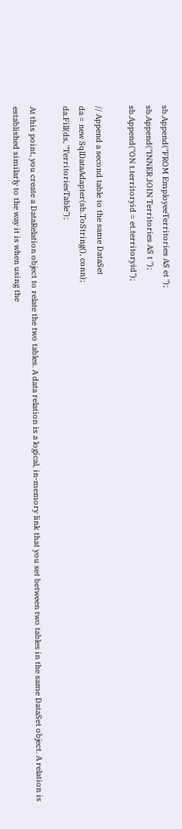sb.Append("FROM EmployeeTerritories AS et ");
sb.Append("INNER JOIN Territories AS t ");
sb.Append("ON t.territoryid = et.territoryid");

// Append a second table to the same DataSet
da = new SqlDataAdapter(sb.ToString(), conn);
da.Fill(ds, "TerritoriesTable");

At this point, you create a DataRelation object to relate the two tables. A data relation is a logical, in-memory link that you set between two tables in the same DataSet object. A relation is established similarly to the way it is when using the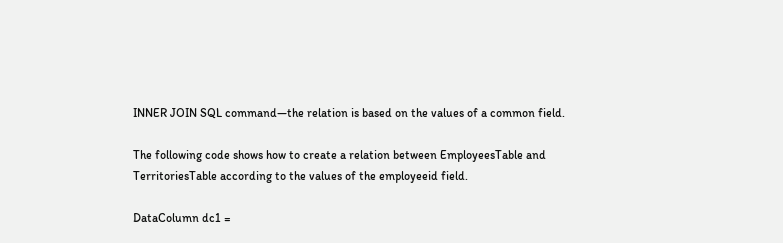INNER JOIN SQL command—the relation is based on the values of a common field.

The following code shows how to create a relation between EmployeesTable and TerritoriesTable according to the values of the employeeid field.

DataColumn dc1 =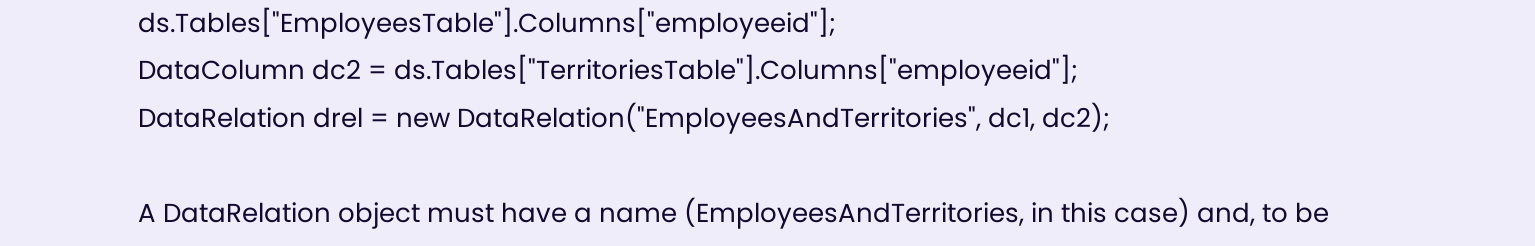ds.Tables["EmployeesTable"].Columns["employeeid"];
DataColumn dc2 = ds.Tables["TerritoriesTable"].Columns["employeeid"];
DataRelation drel = new DataRelation("EmployeesAndTerritories", dc1, dc2);

A DataRelation object must have a name (EmployeesAndTerritories, in this case) and, to be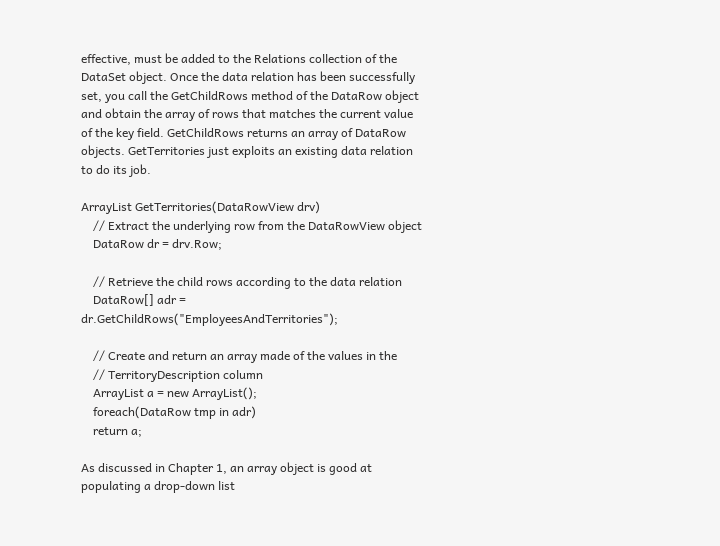effective, must be added to the Relations collection of the DataSet object. Once the data relation has been successfully set, you call the GetChildRows method of the DataRow object and obtain the array of rows that matches the current value of the key field. GetChildRows returns an array of DataRow objects. GetTerritories just exploits an existing data relation to do its job.

ArrayList GetTerritories(DataRowView drv)
    // Extract the underlying row from the DataRowView object
    DataRow dr = drv.Row;

    // Retrieve the child rows according to the data relation
    DataRow[] adr = dr.GetChildRows("EmployeesAndTerritories");

    // Create and return an array made of the values in the
    // TerritoryDescription column
    ArrayList a = new ArrayList();
    foreach(DataRow tmp in adr)
    return a;

As discussed in Chapter 1, an array object is good at populating a drop-down list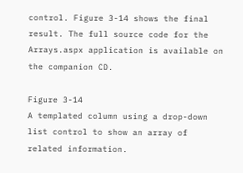control. Figure 3-14 shows the final result. The full source code for the Arrays.aspx application is available on the companion CD.

Figure 3-14
A templated column using a drop-down list control to show an array of related information.